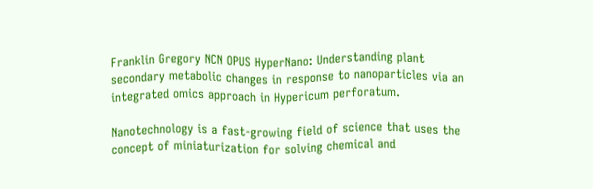Franklin Gregory NCN OPUS HyperNano: Understanding plant secondary metabolic changes in response to nanoparticles via an integrated omics approach in Hypericum perforatum.

Nanotechnology is a fast-growing field of science that uses the concept of miniaturization for solving chemical and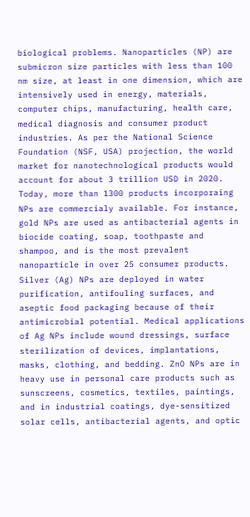biological problems. Nanoparticles (NP) are submicron size particles with less than 100 nm size, at least in one dimension, which are intensively used in energy, materials, computer chips, manufacturing, health care, medical diagnosis and consumer product industries. As per the National Science Foundation (NSF, USA) projection, the world market for nanotechnological products would account for about 3 trillion USD in 2020. Today, more than 1300 products incorporaing NPs are commercialy available. For instance, gold NPs are used as antibacterial agents in biocide coating, soap, toothpaste and shampoo, and is the most prevalent nanoparticle in over 25 consumer products. Silver (Ag) NPs are deployed in water purification, antifouling surfaces, and aseptic food packaging because of their antimicrobial potential. Medical applications of Ag NPs include wound dressings, surface sterilization of devices, implantations, masks, clothing, and bedding. ZnO NPs are in heavy use in personal care products such as sunscreens, cosmetics, textiles, paintings, and in industrial coatings, dye-sensitized solar cells, antibacterial agents, and optic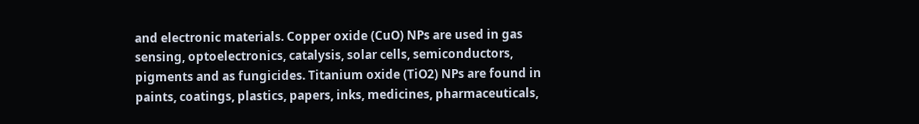and electronic materials. Copper oxide (CuO) NPs are used in gas sensing, optoelectronics, catalysis, solar cells, semiconductors, pigments and as fungicides. Titanium oxide (TiO2) NPs are found in paints, coatings, plastics, papers, inks, medicines, pharmaceuticals,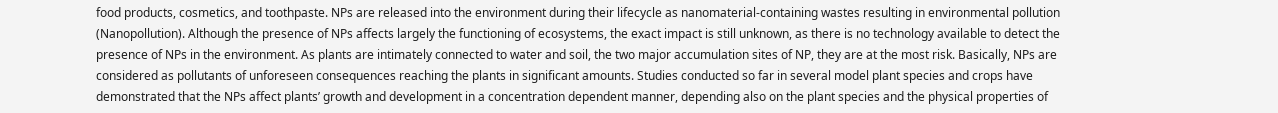food products, cosmetics, and toothpaste. NPs are released into the environment during their lifecycle as nanomaterial-containing wastes resulting in environmental pollution (Nanopollution). Although the presence of NPs affects largely the functioning of ecosystems, the exact impact is still unknown, as there is no technology available to detect the presence of NPs in the environment. As plants are intimately connected to water and soil, the two major accumulation sites of NP, they are at the most risk. Basically, NPs are considered as pollutants of unforeseen consequences reaching the plants in significant amounts. Studies conducted so far in several model plant species and crops have demonstrated that the NPs affect plants’ growth and development in a concentration dependent manner, depending also on the plant species and the physical properties of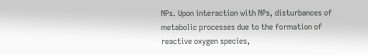NPs. Upon interaction with NPs, disturbances of metabolic processes due to the formation of reactive oxygen species,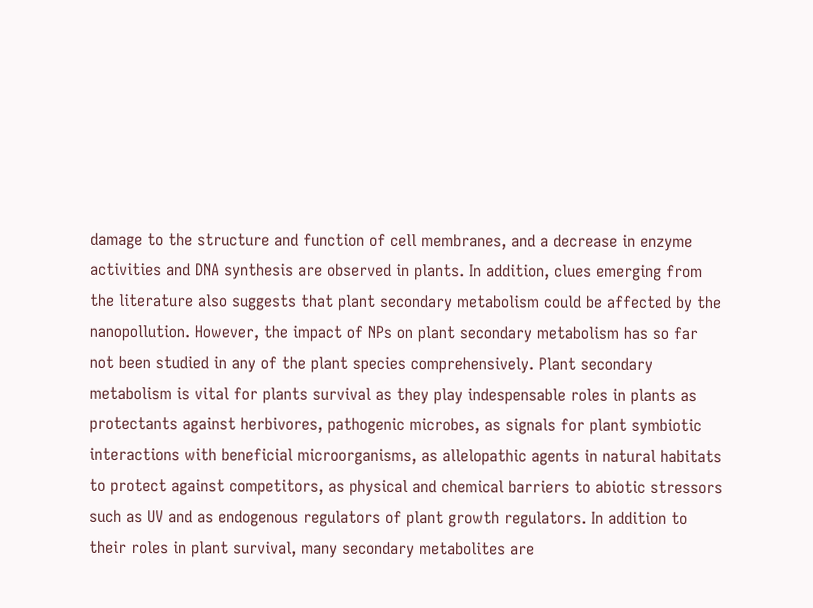damage to the structure and function of cell membranes, and a decrease in enzyme activities and DNA synthesis are observed in plants. In addition, clues emerging from the literature also suggests that plant secondary metabolism could be affected by the nanopollution. However, the impact of NPs on plant secondary metabolism has so far not been studied in any of the plant species comprehensively. Plant secondary metabolism is vital for plants survival as they play indespensable roles in plants as protectants against herbivores, pathogenic microbes, as signals for plant symbiotic interactions with beneficial microorganisms, as allelopathic agents in natural habitats to protect against competitors, as physical and chemical barriers to abiotic stressors such as UV and as endogenous regulators of plant growth regulators. In addition to their roles in plant survival, many secondary metabolites are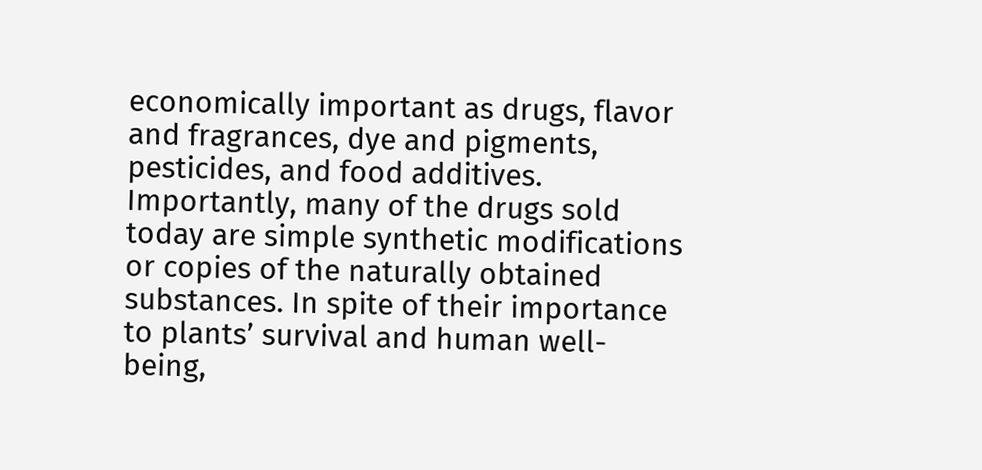economically important as drugs, flavor and fragrances, dye and pigments, pesticides, and food additives. Importantly, many of the drugs sold today are simple synthetic modifications or copies of the naturally obtained substances. In spite of their importance to plants’ survival and human well-being,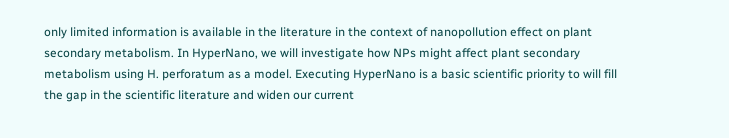only limited information is available in the literature in the context of nanopollution effect on plant secondary metabolism. In HyperNano, we will investigate how NPs might affect plant secondary metabolism using H. perforatum as a model. Executing HyperNano is a basic scientific priority to will fill the gap in the scientific literature and widen our current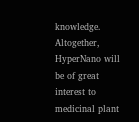knowledge. Altogether, HyperNano will be of great interest to medicinal plant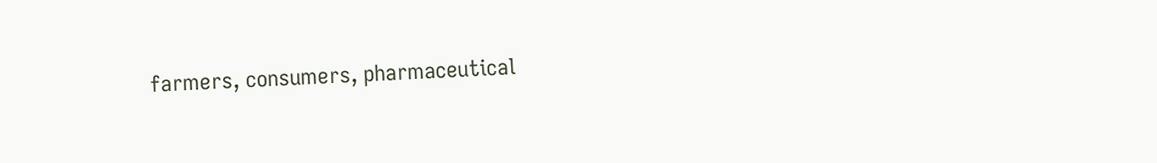farmers, consumers, pharmaceutical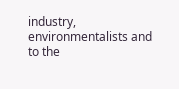industry, environmentalists and to the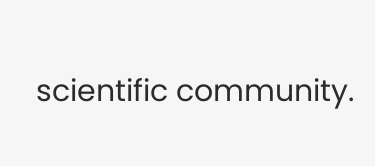scientific community.